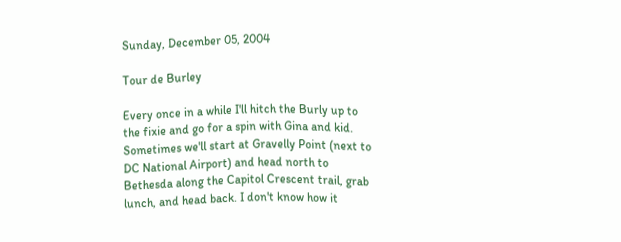Sunday, December 05, 2004

Tour de Burley

Every once in a while I'll hitch the Burly up to the fixie and go for a spin with Gina and kid. Sometimes we'll start at Gravelly Point (next to DC National Airport) and head north to Bethesda along the Capitol Crescent trail, grab lunch, and head back. I don't know how it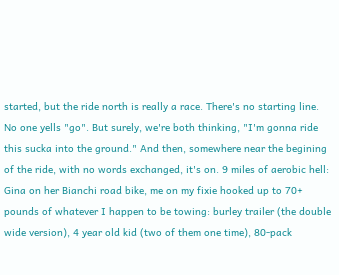started, but the ride north is really a race. There's no starting line. No one yells "go". But surely, we're both thinking, "I'm gonna ride this sucka into the ground." And then, somewhere near the begining of the ride, with no words exchanged, it's on. 9 miles of aerobic hell: Gina on her Bianchi road bike, me on my fixie hooked up to 70+ pounds of whatever I happen to be towing: burley trailer (the double wide version), 4 year old kid (two of them one time), 80-pack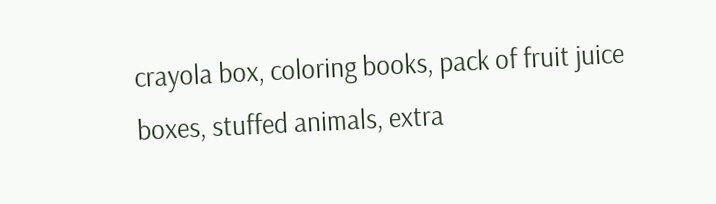crayola box, coloring books, pack of fruit juice boxes, stuffed animals, extra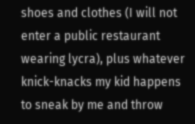shoes and clothes (I will not enter a public restaurant wearing lycra), plus whatever knick-knacks my kid happens to sneak by me and throw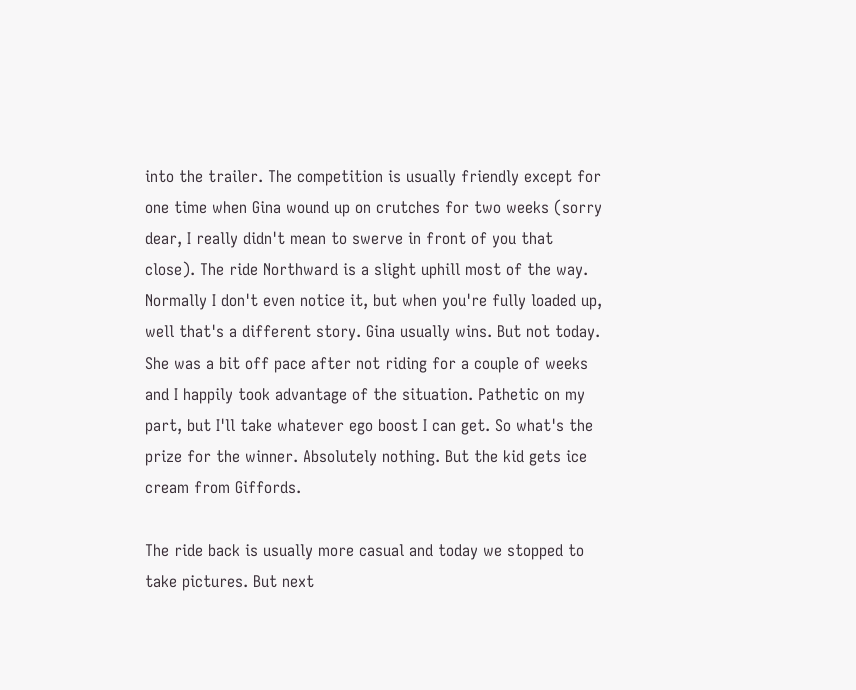into the trailer. The competition is usually friendly except for one time when Gina wound up on crutches for two weeks (sorry dear, I really didn't mean to swerve in front of you that close). The ride Northward is a slight uphill most of the way. Normally I don't even notice it, but when you're fully loaded up, well that's a different story. Gina usually wins. But not today. She was a bit off pace after not riding for a couple of weeks and I happily took advantage of the situation. Pathetic on my part, but I'll take whatever ego boost I can get. So what's the prize for the winner. Absolutely nothing. But the kid gets ice cream from Giffords.

The ride back is usually more casual and today we stopped to take pictures. But next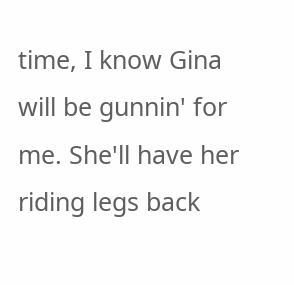time, I know Gina will be gunnin' for me. She'll have her riding legs back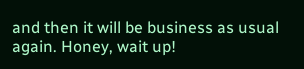and then it will be business as usual again. Honey, wait up!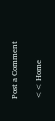Post a Comment

<< Home